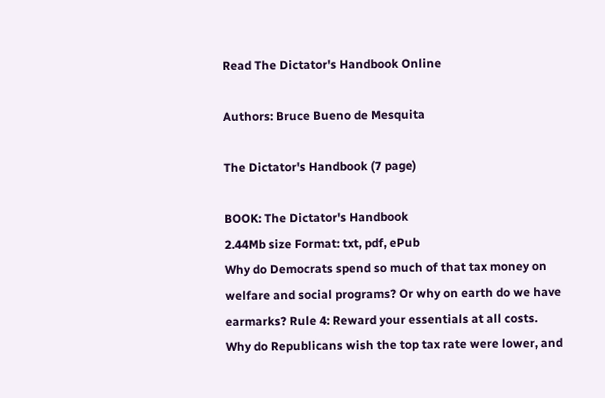Read The Dictator's Handbook Online

Authors: Bruce Bueno de Mesquita

The Dictator's Handbook (7 page)

BOOK: The Dictator's Handbook
2.44Mb size Format: txt, pdf, ePub
Why do Democrats spend so much of that tax money on welfare and social programs? Or why on earth do we have earmarks? Rule 4: Reward your essentials at all costs.
Why do Republicans wish the top tax rate were lower, and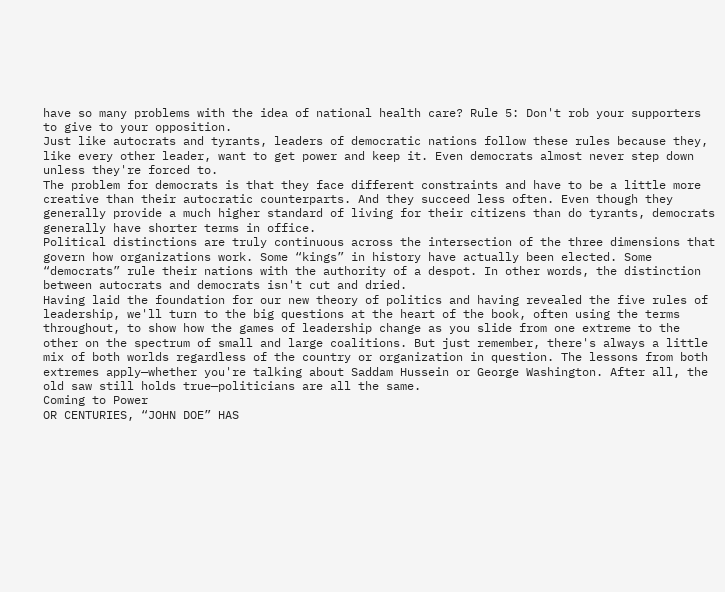have so many problems with the idea of national health care? Rule 5: Don't rob your supporters to give to your opposition.
Just like autocrats and tyrants, leaders of democratic nations follow these rules because they, like every other leader, want to get power and keep it. Even democrats almost never step down unless they're forced to.
The problem for democrats is that they face different constraints and have to be a little more creative than their autocratic counterparts. And they succeed less often. Even though they
generally provide a much higher standard of living for their citizens than do tyrants, democrats generally have shorter terms in office.
Political distinctions are truly continuous across the intersection of the three dimensions that govern how organizations work. Some “kings” in history have actually been elected. Some “democrats” rule their nations with the authority of a despot. In other words, the distinction between autocrats and democrats isn't cut and dried.
Having laid the foundation for our new theory of politics and having revealed the five rules of leadership, we'll turn to the big questions at the heart of the book, often using the terms
throughout, to show how the games of leadership change as you slide from one extreme to the other on the spectrum of small and large coalitions. But just remember, there's always a little mix of both worlds regardless of the country or organization in question. The lessons from both extremes apply—whether you're talking about Saddam Hussein or George Washington. After all, the old saw still holds true—politicians are all the same.
Coming to Power
OR CENTURIES, “JOHN DOE” HAS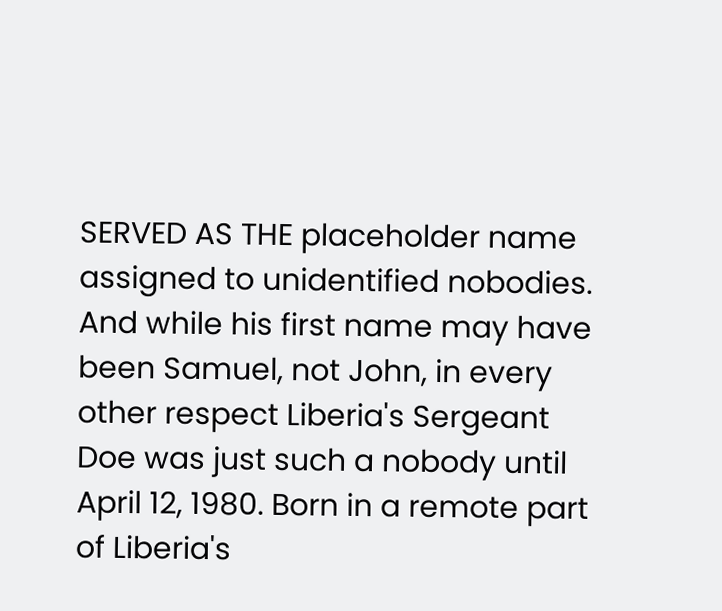SERVED AS THE placeholder name assigned to unidentified nobodies. And while his first name may have been Samuel, not John, in every other respect Liberia's Sergeant Doe was just such a nobody until April 12, 1980. Born in a remote part of Liberia's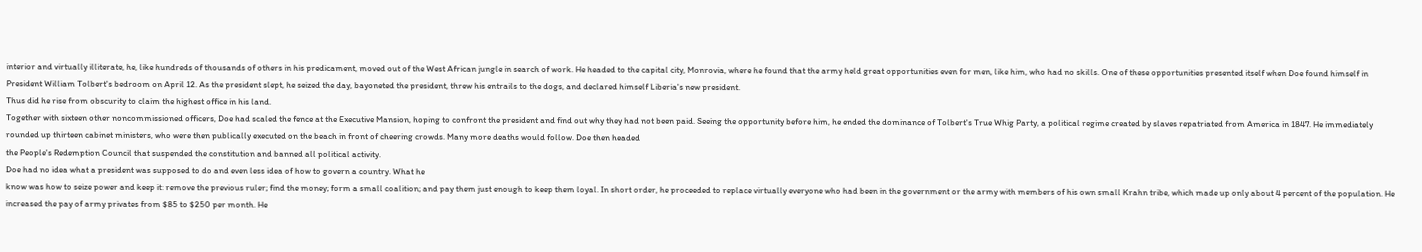interior and virtually illiterate, he, like hundreds of thousands of others in his predicament, moved out of the West African jungle in search of work. He headed to the capital city, Monrovia, where he found that the army held great opportunities even for men, like him, who had no skills. One of these opportunities presented itself when Doe found himself in President William Tolbert's bedroom on April 12. As the president slept, he seized the day, bayoneted the president, threw his entrails to the dogs, and declared himself Liberia's new president.
Thus did he rise from obscurity to claim the highest office in his land.
Together with sixteen other noncommissioned officers, Doe had scaled the fence at the Executive Mansion, hoping to confront the president and find out why they had not been paid. Seeing the opportunity before him, he ended the dominance of Tolbert's True Whig Party, a political regime created by slaves repatriated from America in 1847. He immediately rounded up thirteen cabinet ministers, who were then publically executed on the beach in front of cheering crowds. Many more deaths would follow. Doe then headed
the People's Redemption Council that suspended the constitution and banned all political activity.
Doe had no idea what a president was supposed to do and even less idea of how to govern a country. What he
know was how to seize power and keep it: remove the previous ruler; find the money; form a small coalition; and pay them just enough to keep them loyal. In short order, he proceeded to replace virtually everyone who had been in the government or the army with members of his own small Krahn tribe, which made up only about 4 percent of the population. He increased the pay of army privates from $85 to $250 per month. He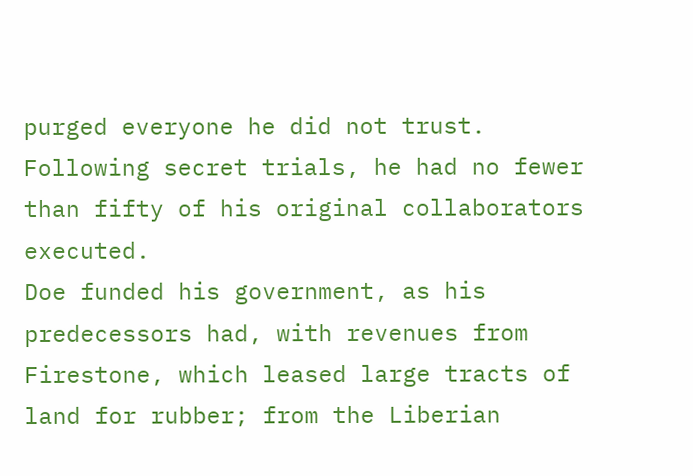purged everyone he did not trust. Following secret trials, he had no fewer than fifty of his original collaborators executed.
Doe funded his government, as his predecessors had, with revenues from Firestone, which leased large tracts of land for rubber; from the Liberian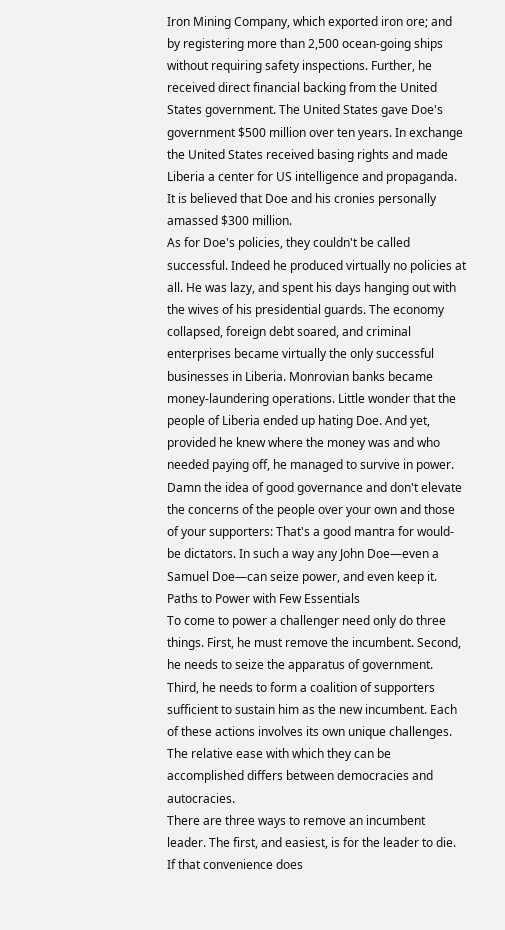Iron Mining Company, which exported iron ore; and by registering more than 2,500 ocean-going ships without requiring safety inspections. Further, he received direct financial backing from the United States government. The United States gave Doe's government $500 million over ten years. In exchange the United States received basing rights and made Liberia a center for US intelligence and propaganda. It is believed that Doe and his cronies personally amassed $300 million.
As for Doe's policies, they couldn't be called successful. Indeed he produced virtually no policies at all. He was lazy, and spent his days hanging out with the wives of his presidential guards. The economy collapsed, foreign debt soared, and criminal enterprises became virtually the only successful businesses in Liberia. Monrovian banks became money-laundering operations. Little wonder that the people of Liberia ended up hating Doe. And yet, provided he knew where the money was and who needed paying off, he managed to survive in power.
Damn the idea of good governance and don't elevate the concerns of the people over your own and those of your supporters: That's a good mantra for would-be dictators. In such a way any John Doe—even a Samuel Doe—can seize power, and even keep it.
Paths to Power with Few Essentials
To come to power a challenger need only do three things. First, he must remove the incumbent. Second, he needs to seize the apparatus of government. Third, he needs to form a coalition of supporters sufficient to sustain him as the new incumbent. Each of these actions involves its own unique challenges. The relative ease with which they can be accomplished differs between democracies and autocracies.
There are three ways to remove an incumbent leader. The first, and easiest, is for the leader to die. If that convenience does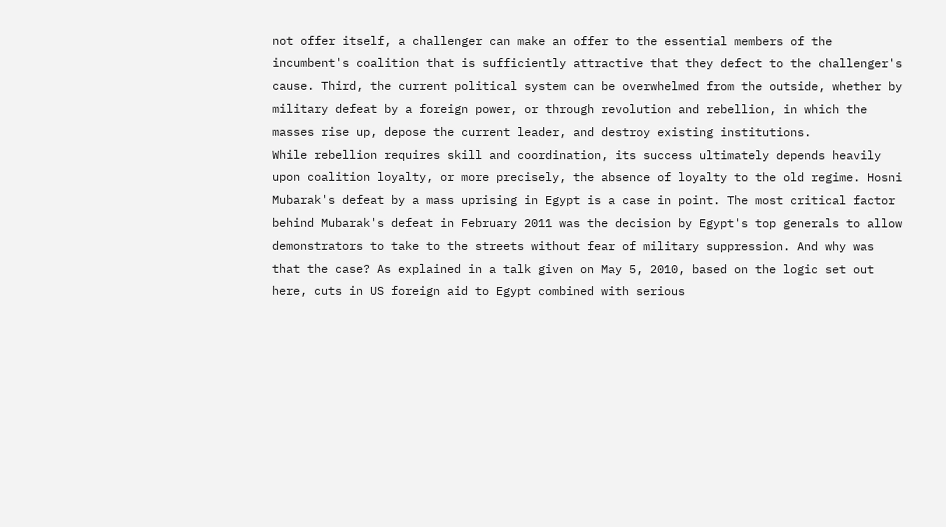not offer itself, a challenger can make an offer to the essential members of the incumbent's coalition that is sufficiently attractive that they defect to the challenger's cause. Third, the current political system can be overwhelmed from the outside, whether by military defeat by a foreign power, or through revolution and rebellion, in which the masses rise up, depose the current leader, and destroy existing institutions.
While rebellion requires skill and coordination, its success ultimately depends heavily upon coalition loyalty, or more precisely, the absence of loyalty to the old regime. Hosni Mubarak's defeat by a mass uprising in Egypt is a case in point. The most critical factor behind Mubarak's defeat in February 2011 was the decision by Egypt's top generals to allow demonstrators to take to the streets without fear of military suppression. And why was that the case? As explained in a talk given on May 5, 2010, based on the logic set out here, cuts in US foreign aid to Egypt combined with serious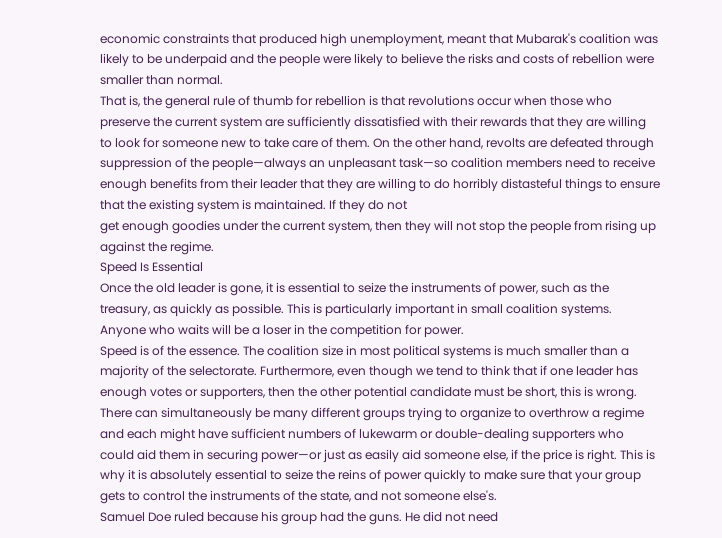economic constraints that produced high unemployment, meant that Mubarak's coalition was likely to be underpaid and the people were likely to believe the risks and costs of rebellion were smaller than normal.
That is, the general rule of thumb for rebellion is that revolutions occur when those who preserve the current system are sufficiently dissatisfied with their rewards that they are willing to look for someone new to take care of them. On the other hand, revolts are defeated through suppression of the people—always an unpleasant task—so coalition members need to receive enough benefits from their leader that they are willing to do horribly distasteful things to ensure that the existing system is maintained. If they do not
get enough goodies under the current system, then they will not stop the people from rising up against the regime.
Speed Is Essential
Once the old leader is gone, it is essential to seize the instruments of power, such as the treasury, as quickly as possible. This is particularly important in small coalition systems. Anyone who waits will be a loser in the competition for power.
Speed is of the essence. The coalition size in most political systems is much smaller than a majority of the selectorate. Furthermore, even though we tend to think that if one leader has enough votes or supporters, then the other potential candidate must be short, this is wrong. There can simultaneously be many different groups trying to organize to overthrow a regime and each might have sufficient numbers of lukewarm or double-dealing supporters who could aid them in securing power—or just as easily aid someone else, if the price is right. This is why it is absolutely essential to seize the reins of power quickly to make sure that your group gets to control the instruments of the state, and not someone else's.
Samuel Doe ruled because his group had the guns. He did not need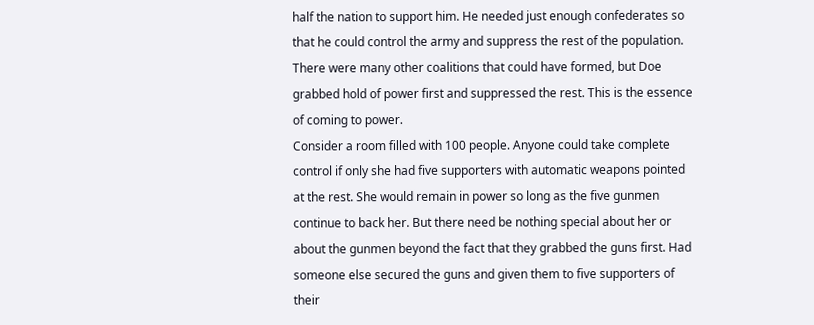half the nation to support him. He needed just enough confederates so that he could control the army and suppress the rest of the population. There were many other coalitions that could have formed, but Doe grabbed hold of power first and suppressed the rest. This is the essence of coming to power.
Consider a room filled with 100 people. Anyone could take complete control if only she had five supporters with automatic weapons pointed at the rest. She would remain in power so long as the five gunmen continue to back her. But there need be nothing special about her or about the gunmen beyond the fact that they grabbed the guns first. Had someone else secured the guns and given them to five supporters of their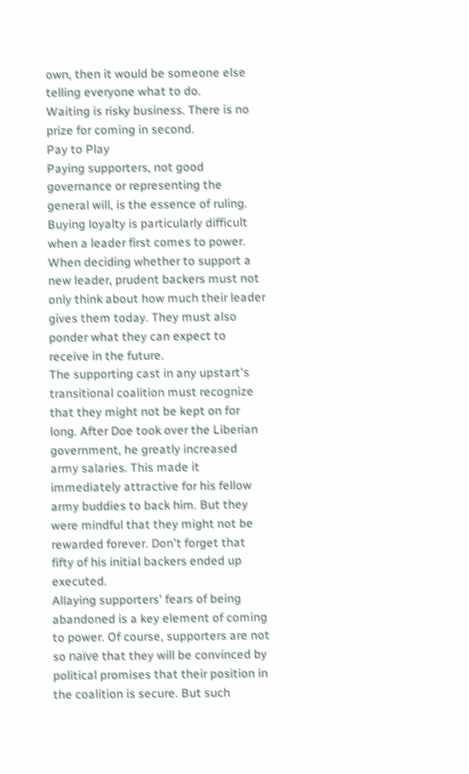own, then it would be someone else telling everyone what to do.
Waiting is risky business. There is no prize for coming in second.
Pay to Play
Paying supporters, not good governance or representing the general will, is the essence of ruling. Buying loyalty is particularly difficult when a leader first comes to power. When deciding whether to support a new leader, prudent backers must not only think about how much their leader gives them today. They must also ponder what they can expect to receive in the future.
The supporting cast in any upstart's transitional coalition must recognize that they might not be kept on for long. After Doe took over the Liberian government, he greatly increased army salaries. This made it immediately attractive for his fellow army buddies to back him. But they were mindful that they might not be rewarded forever. Don't forget that fifty of his initial backers ended up executed.
Allaying supporters' fears of being abandoned is a key element of coming to power. Of course, supporters are not so naïve that they will be convinced by political promises that their position in the coalition is secure. But such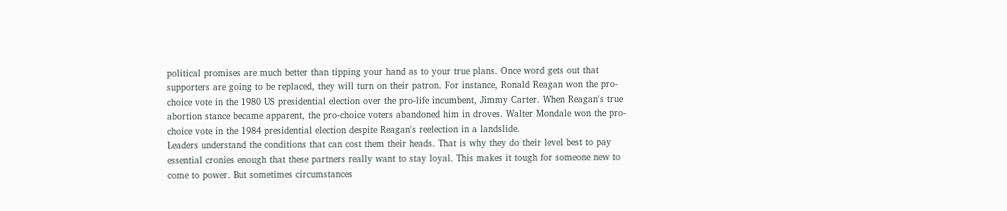political promises are much better than tipping your hand as to your true plans. Once word gets out that supporters are going to be replaced, they will turn on their patron. For instance, Ronald Reagan won the pro-choice vote in the 1980 US presidential election over the pro-life incumbent, Jimmy Carter. When Reagan's true abortion stance became apparent, the pro-choice voters abandoned him in droves. Walter Mondale won the pro-choice vote in the 1984 presidential election despite Reagan's reelection in a landslide.
Leaders understand the conditions that can cost them their heads. That is why they do their level best to pay essential cronies enough that these partners really want to stay loyal. This makes it tough for someone new to come to power. But sometimes circumstances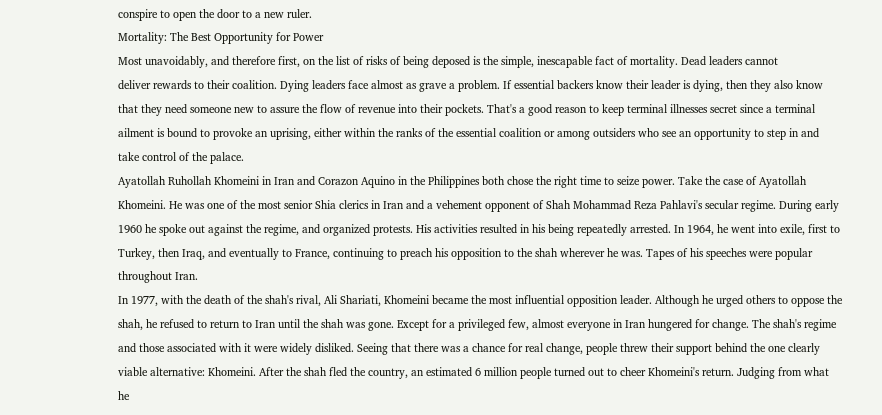conspire to open the door to a new ruler.
Mortality: The Best Opportunity for Power
Most unavoidably, and therefore first, on the list of risks of being deposed is the simple, inescapable fact of mortality. Dead leaders cannot
deliver rewards to their coalition. Dying leaders face almost as grave a problem. If essential backers know their leader is dying, then they also know that they need someone new to assure the flow of revenue into their pockets. That's a good reason to keep terminal illnesses secret since a terminal ailment is bound to provoke an uprising, either within the ranks of the essential coalition or among outsiders who see an opportunity to step in and take control of the palace.
Ayatollah Ruhollah Khomeini in Iran and Corazon Aquino in the Philippines both chose the right time to seize power. Take the case of Ayatollah Khomeini. He was one of the most senior Shia clerics in Iran and a vehement opponent of Shah Mohammad Reza Pahlavi's secular regime. During early 1960 he spoke out against the regime, and organized protests. His activities resulted in his being repeatedly arrested. In 1964, he went into exile, first to Turkey, then Iraq, and eventually to France, continuing to preach his opposition to the shah wherever he was. Tapes of his speeches were popular throughout Iran.
In 1977, with the death of the shah's rival, Ali Shariati, Khomeini became the most influential opposition leader. Although he urged others to oppose the shah, he refused to return to Iran until the shah was gone. Except for a privileged few, almost everyone in Iran hungered for change. The shah's regime and those associated with it were widely disliked. Seeing that there was a chance for real change, people threw their support behind the one clearly viable alternative: Khomeini. After the shah fled the country, an estimated 6 million people turned out to cheer Khomeini's return. Judging from what he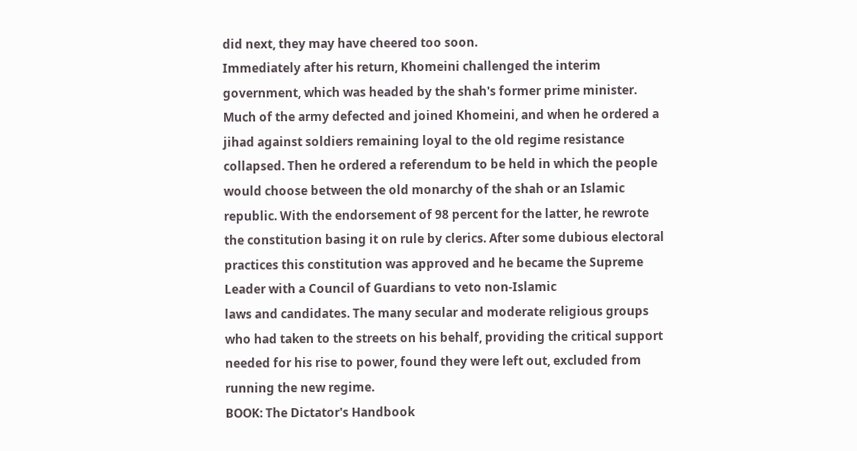did next, they may have cheered too soon.
Immediately after his return, Khomeini challenged the interim government, which was headed by the shah's former prime minister. Much of the army defected and joined Khomeini, and when he ordered a jihad against soldiers remaining loyal to the old regime resistance collapsed. Then he ordered a referendum to be held in which the people would choose between the old monarchy of the shah or an Islamic republic. With the endorsement of 98 percent for the latter, he rewrote the constitution basing it on rule by clerics. After some dubious electoral practices this constitution was approved and he became the Supreme Leader with a Council of Guardians to veto non-Islamic
laws and candidates. The many secular and moderate religious groups who had taken to the streets on his behalf, providing the critical support needed for his rise to power, found they were left out, excluded from running the new regime.
BOOK: The Dictator's Handbook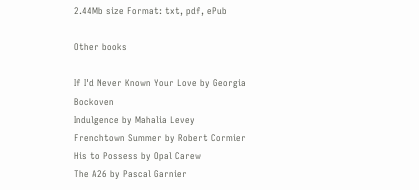2.44Mb size Format: txt, pdf, ePub

Other books

If I'd Never Known Your Love by Georgia Bockoven
Indulgence by Mahalia Levey
Frenchtown Summer by Robert Cormier
His to Possess by Opal Carew
The A26 by Pascal Garnier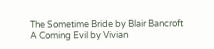The Sometime Bride by Blair Bancroft
A Coming Evil by Vivian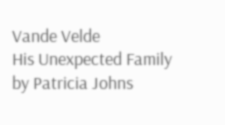Vande Velde
His Unexpected Family by Patricia Johns